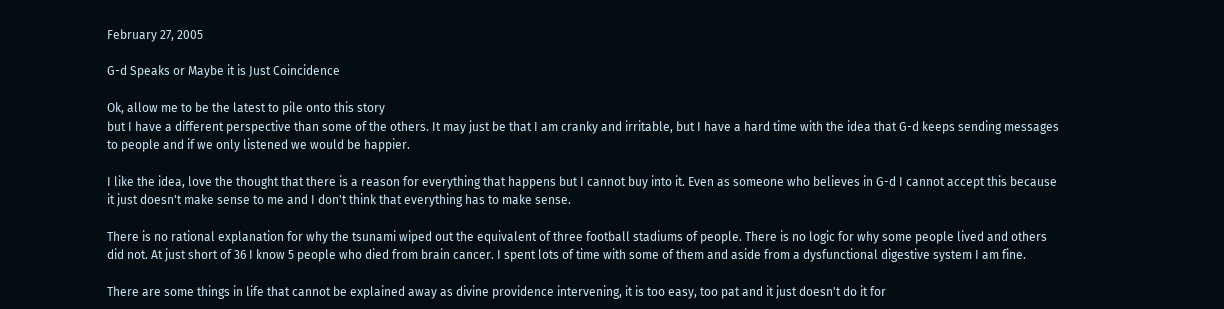February 27, 2005

G-d Speaks or Maybe it is Just Coincidence

Ok, allow me to be the latest to pile onto this story
but I have a different perspective than some of the others. It may just be that I am cranky and irritable, but I have a hard time with the idea that G-d keeps sending messages to people and if we only listened we would be happier.

I like the idea, love the thought that there is a reason for everything that happens but I cannot buy into it. Even as someone who believes in G-d I cannot accept this because it just doesn't make sense to me and I don't think that everything has to make sense.

There is no rational explanation for why the tsunami wiped out the equivalent of three football stadiums of people. There is no logic for why some people lived and others did not. At just short of 36 I know 5 people who died from brain cancer. I spent lots of time with some of them and aside from a dysfunctional digestive system I am fine.

There are some things in life that cannot be explained away as divine providence intervening, it is too easy, too pat and it just doesn't do it for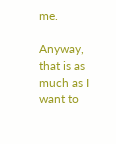me.

Anyway, that is as much as I want to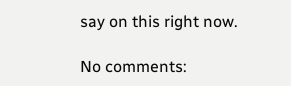say on this right now.

No comments: